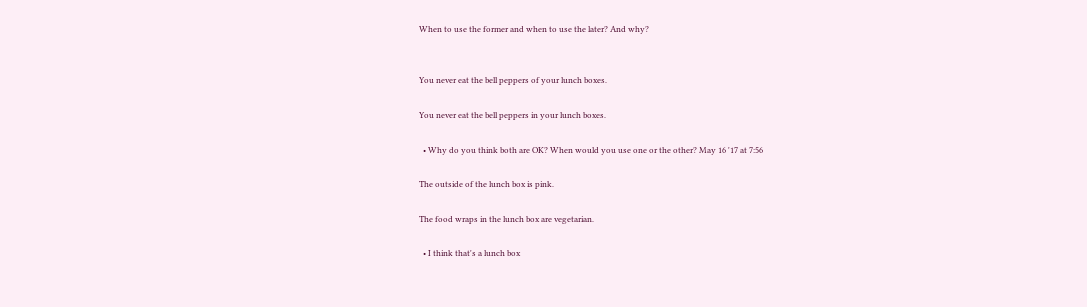When to use the former and when to use the later? And why?


You never eat the bell peppers of your lunch boxes.

You never eat the bell peppers in your lunch boxes.

  • Why do you think both are OK? When would you use one or the other? May 16 '17 at 7:56

The outside of the lunch box is pink.

The food wraps in the lunch box are vegetarian.

  • I think that's a lunch box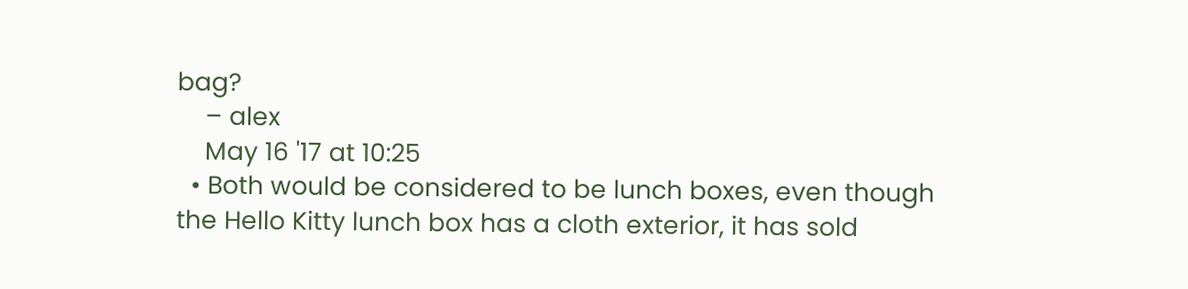bag?
    – alex
    May 16 '17 at 10:25
  • Both would be considered to be lunch boxes, even though the Hello Kitty lunch box has a cloth exterior, it has sold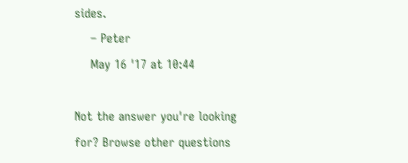sides.
    – Peter
    May 16 '17 at 10:44

Not the answer you're looking for? Browse other questions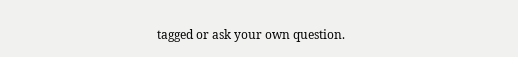tagged or ask your own question.